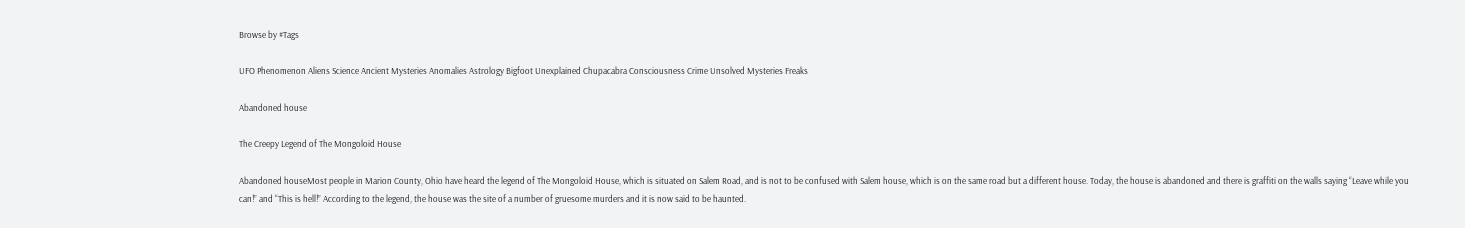Browse by #Tags

UFO Phenomenon Aliens Science Ancient Mysteries Anomalies Astrology Bigfoot Unexplained Chupacabra Consciousness Crime Unsolved Mysteries Freaks

Abandoned house

The Creepy Legend of The Mongoloid House

Abandoned houseMost people in Marion County, Ohio have heard the legend of The Mongoloid House, which is situated on Salem Road, and is not to be confused with Salem house, which is on the same road but a different house. Today, the house is abandoned and there is graffiti on the walls saying “Leave while you can!” and “This is hell!” According to the legend, the house was the site of a number of gruesome murders and it is now said to be haunted.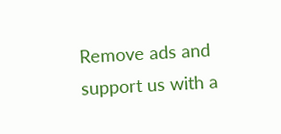Remove ads and support us with a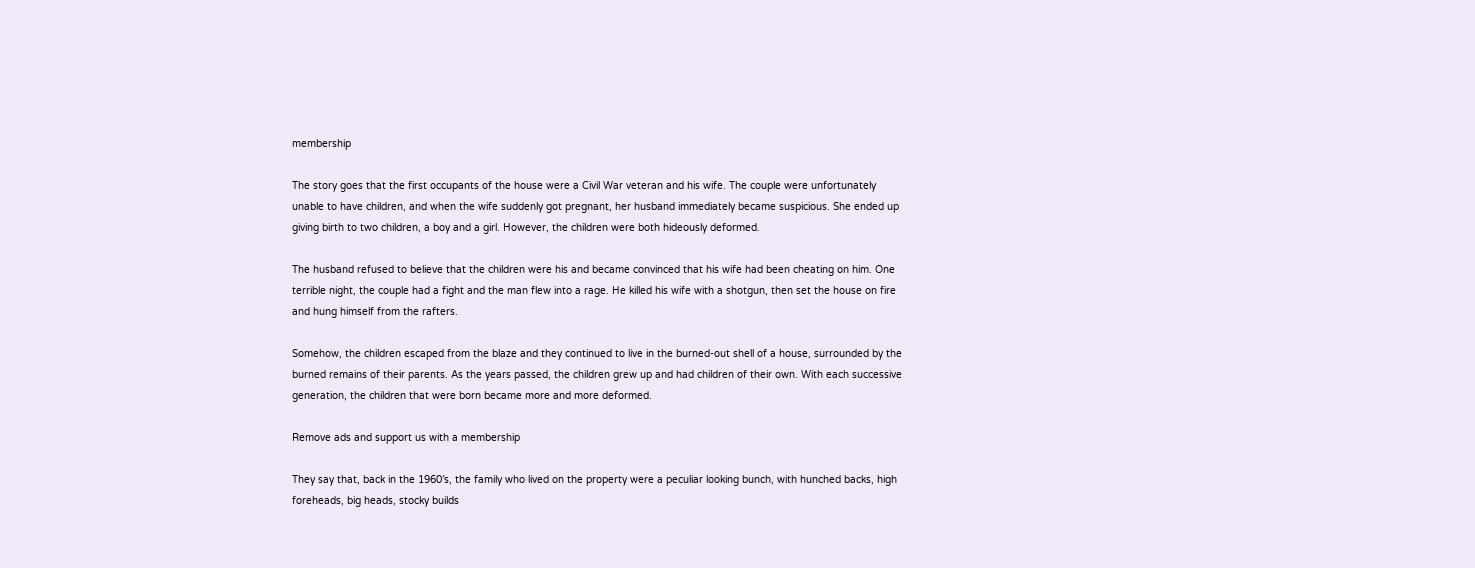membership

The story goes that the first occupants of the house were a Civil War veteran and his wife. The couple were unfortunately unable to have children, and when the wife suddenly got pregnant, her husband immediately became suspicious. She ended up giving birth to two children, a boy and a girl. However, the children were both hideously deformed.

The husband refused to believe that the children were his and became convinced that his wife had been cheating on him. One terrible night, the couple had a fight and the man flew into a rage. He killed his wife with a shotgun, then set the house on fire and hung himself from the rafters.

Somehow, the children escaped from the blaze and they continued to live in the burned-out shell of a house, surrounded by the burned remains of their parents. As the years passed, the children grew up and had children of their own. With each successive generation, the children that were born became more and more deformed.

Remove ads and support us with a membership

They say that, back in the 1960′s, the family who lived on the property were a peculiar looking bunch, with hunched backs, high foreheads, big heads, stocky builds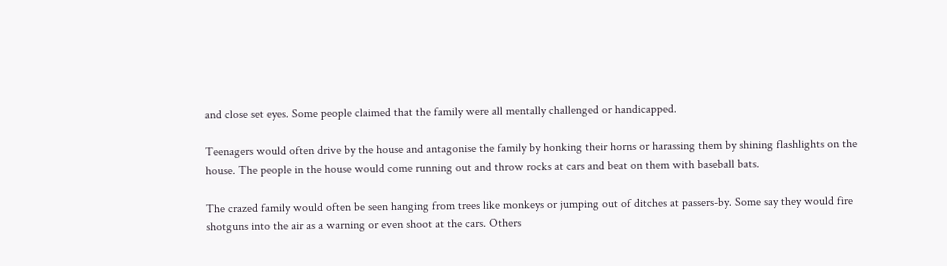and close set eyes. Some people claimed that the family were all mentally challenged or handicapped.

Teenagers would often drive by the house and antagonise the family by honking their horns or harassing them by shining flashlights on the house. The people in the house would come running out and throw rocks at cars and beat on them with baseball bats.

The crazed family would often be seen hanging from trees like monkeys or jumping out of ditches at passers-by. Some say they would fire shotguns into the air as a warning or even shoot at the cars. Others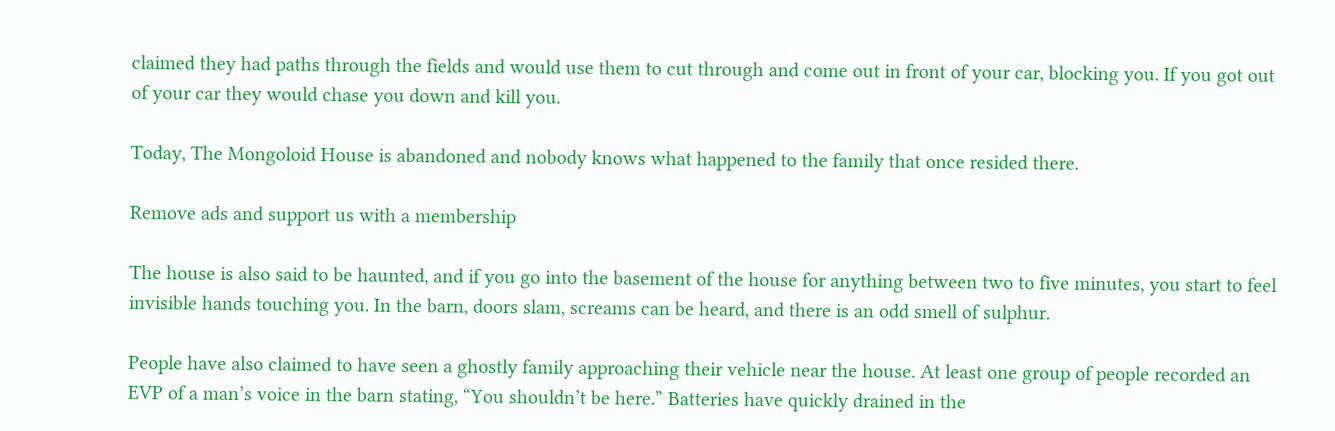claimed they had paths through the fields and would use them to cut through and come out in front of your car, blocking you. If you got out of your car they would chase you down and kill you.

Today, The Mongoloid House is abandoned and nobody knows what happened to the family that once resided there.

Remove ads and support us with a membership

The house is also said to be haunted, and if you go into the basement of the house for anything between two to five minutes, you start to feel invisible hands touching you. In the barn, doors slam, screams can be heard, and there is an odd smell of sulphur.

People have also claimed to have seen a ghostly family approaching their vehicle near the house. At least one group of people recorded an EVP of a man’s voice in the barn stating, “You shouldn’t be here.” Batteries have quickly drained in the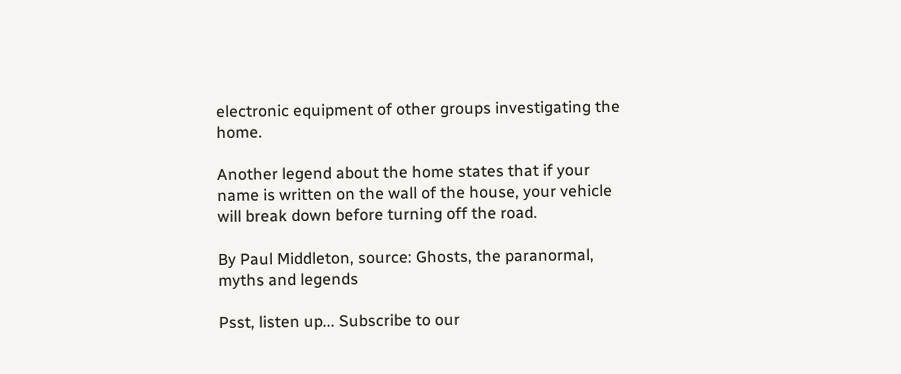electronic equipment of other groups investigating the home.

Another legend about the home states that if your name is written on the wall of the house, your vehicle will break down before turning off the road.

By Paul Middleton, source: Ghosts, the paranormal, myths and legends

Psst, listen up... Subscribe to our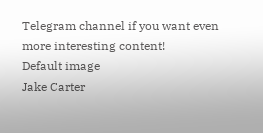Telegram channel if you want even more interesting content!
Default image
Jake Carter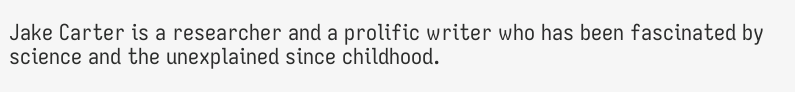Jake Carter is a researcher and a prolific writer who has been fascinated by science and the unexplained since childhood.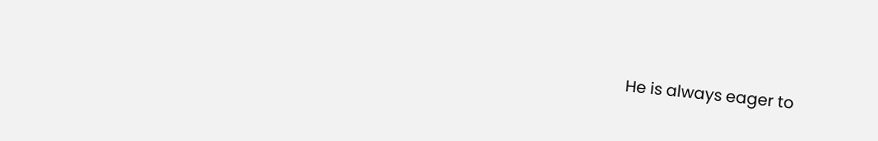He is always eager to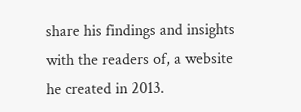share his findings and insights with the readers of, a website he created in 2013.